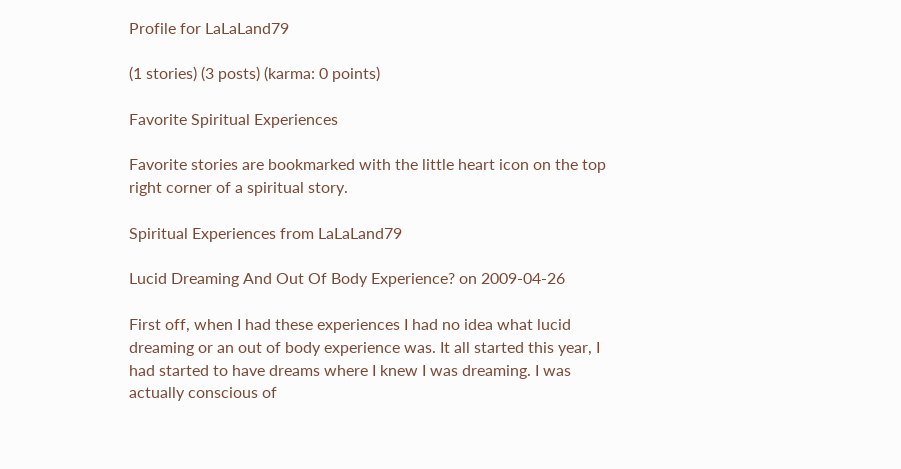Profile for LaLaLand79

(1 stories) (3 posts) (karma: 0 points)

Favorite Spiritual Experiences

Favorite stories are bookmarked with the little heart icon on the top right corner of a spiritual story.

Spiritual Experiences from LaLaLand79

Lucid Dreaming And Out Of Body Experience? on 2009-04-26

First off, when I had these experiences I had no idea what lucid dreaming or an out of body experience was. It all started this year, I had started to have dreams where I knew I was dreaming. I was actually conscious of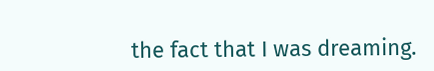the fact that I was dreaming.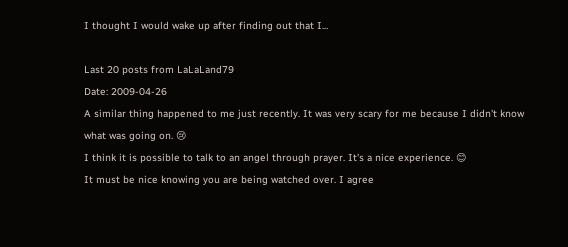I thought I would wake up after finding out that I...

Last 20 posts from LaLaLand79
Date: 2009-04-26
A similar thing happened to me just recently. It was very scary for me because I didn't know what was going on. 😢
I think it is possible to talk to an angel through prayer. It's a nice experience. 😊
It must be nice knowing you are being watched over. I agree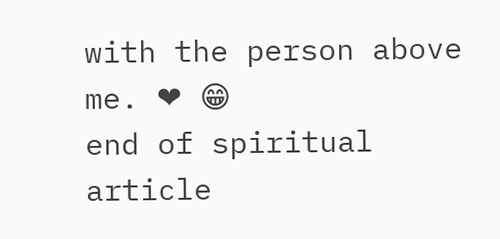with the person above me. ❤ 😁
end of spiritual article